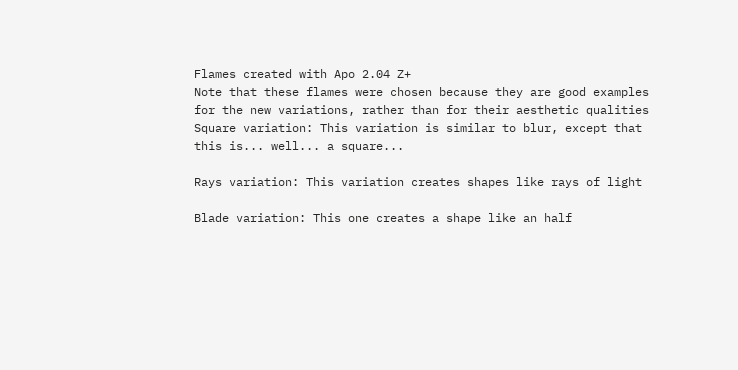Flames created with Apo 2.04 Z+
Note that these flames were chosen because they are good examples for the new variations, rather than for their aesthetic qualities
Square variation: This variation is similar to blur, except that this is... well... a square...

Rays variation: This variation creates shapes like rays of light

Blade variation: This one creates a shape like an half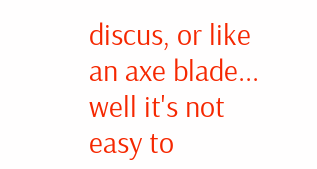discus, or like an axe blade... well it's not easy to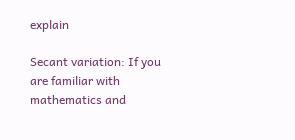explain

Secant variation: If you are familiar with mathematics and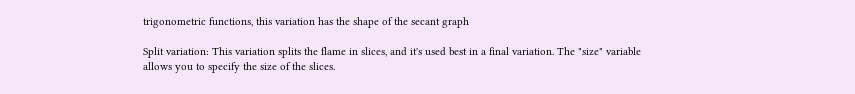trigonometric functions, this variation has the shape of the secant graph

Split variation: This variation splits the flame in slices, and it's used best in a final variation. The "size" variable allows you to specify the size of the slices.